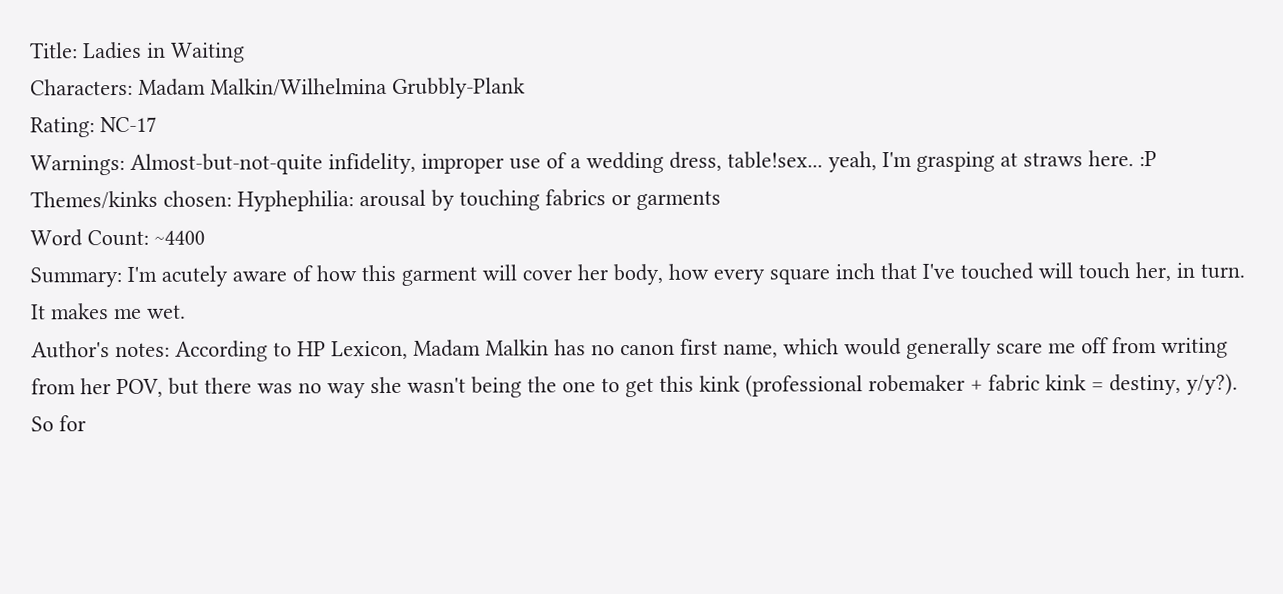Title: Ladies in Waiting
Characters: Madam Malkin/Wilhelmina Grubbly-Plank
Rating: NC-17
Warnings: Almost-but-not-quite infidelity, improper use of a wedding dress, table!sex... yeah, I'm grasping at straws here. :P
Themes/kinks chosen: Hyphephilia: arousal by touching fabrics or garments
Word Count: ~4400
Summary: I'm acutely aware of how this garment will cover her body, how every square inch that I've touched will touch her, in turn. It makes me wet.
Author's notes: According to HP Lexicon, Madam Malkin has no canon first name, which would generally scare me off from writing from her POV, but there was no way she wasn't being the one to get this kink (professional robemaker + fabric kink = destiny, y/y?). So for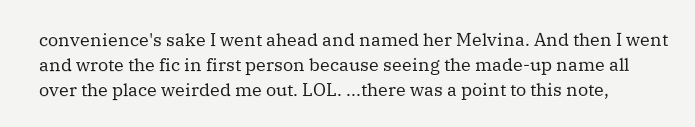convenience's sake I went ahead and named her Melvina. And then I went and wrote the fic in first person because seeing the made-up name all over the place weirded me out. LOL. ...there was a point to this note,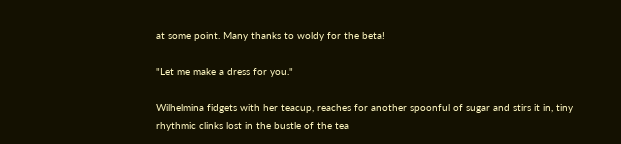at some point. Many thanks to woldy for the beta!

"Let me make a dress for you."

Wilhelmina fidgets with her teacup, reaches for another spoonful of sugar and stirs it in, tiny rhythmic clinks lost in the bustle of the tea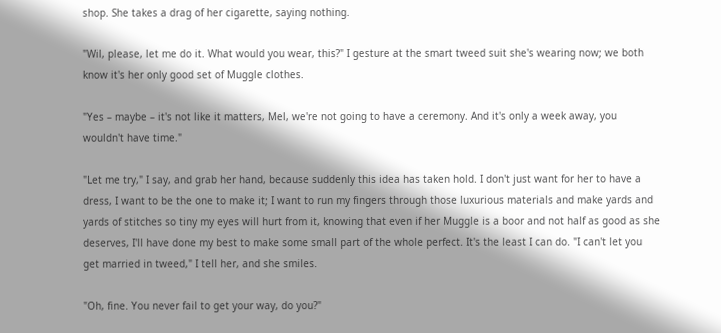shop. She takes a drag of her cigarette, saying nothing.

"Wil, please, let me do it. What would you wear, this?" I gesture at the smart tweed suit she's wearing now; we both know it's her only good set of Muggle clothes.

"Yes – maybe – it's not like it matters, Mel, we're not going to have a ceremony. And it's only a week away, you wouldn't have time."

"Let me try," I say, and grab her hand, because suddenly this idea has taken hold. I don't just want for her to have a dress, I want to be the one to make it; I want to run my fingers through those luxurious materials and make yards and yards of stitches so tiny my eyes will hurt from it, knowing that even if her Muggle is a boor and not half as good as she deserves, I'll have done my best to make some small part of the whole perfect. It's the least I can do. "I can't let you get married in tweed," I tell her, and she smiles.

"Oh, fine. You never fail to get your way, do you?"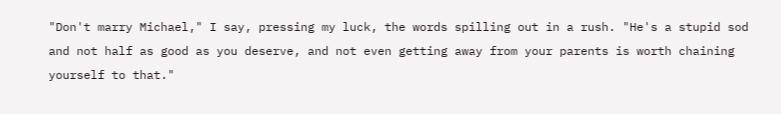"Don't marry Michael," I say, pressing my luck, the words spilling out in a rush. "He's a stupid sod and not half as good as you deserve, and not even getting away from your parents is worth chaining yourself to that."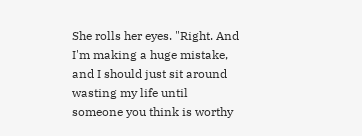She rolls her eyes. "Right. And I'm making a huge mistake, and I should just sit around wasting my life until someone you think is worthy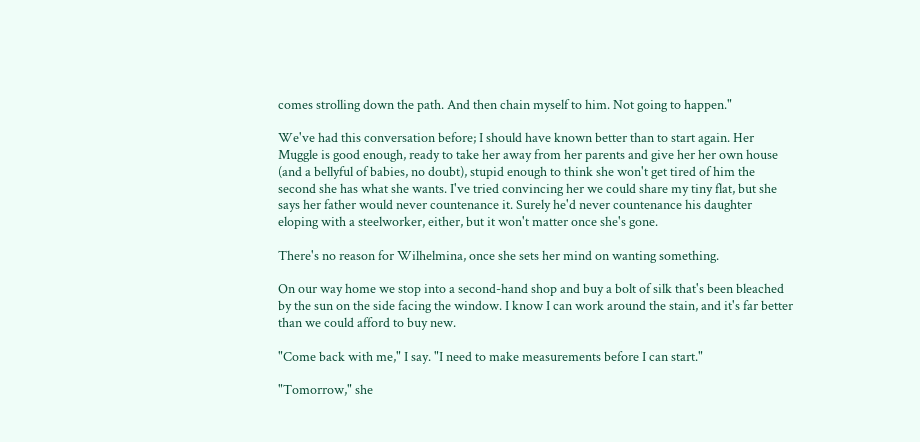comes strolling down the path. And then chain myself to him. Not going to happen."

We've had this conversation before; I should have known better than to start again. Her Muggle is good enough, ready to take her away from her parents and give her her own house (and a bellyful of babies, no doubt), stupid enough to think she won't get tired of him the second she has what she wants. I've tried convincing her we could share my tiny flat, but she says her father would never countenance it. Surely he'd never countenance his daughter eloping with a steelworker, either, but it won't matter once she's gone.

There's no reason for Wilhelmina, once she sets her mind on wanting something.

On our way home we stop into a second-hand shop and buy a bolt of silk that's been bleached by the sun on the side facing the window. I know I can work around the stain, and it's far better than we could afford to buy new.

"Come back with me," I say. "I need to make measurements before I can start."

"Tomorrow," she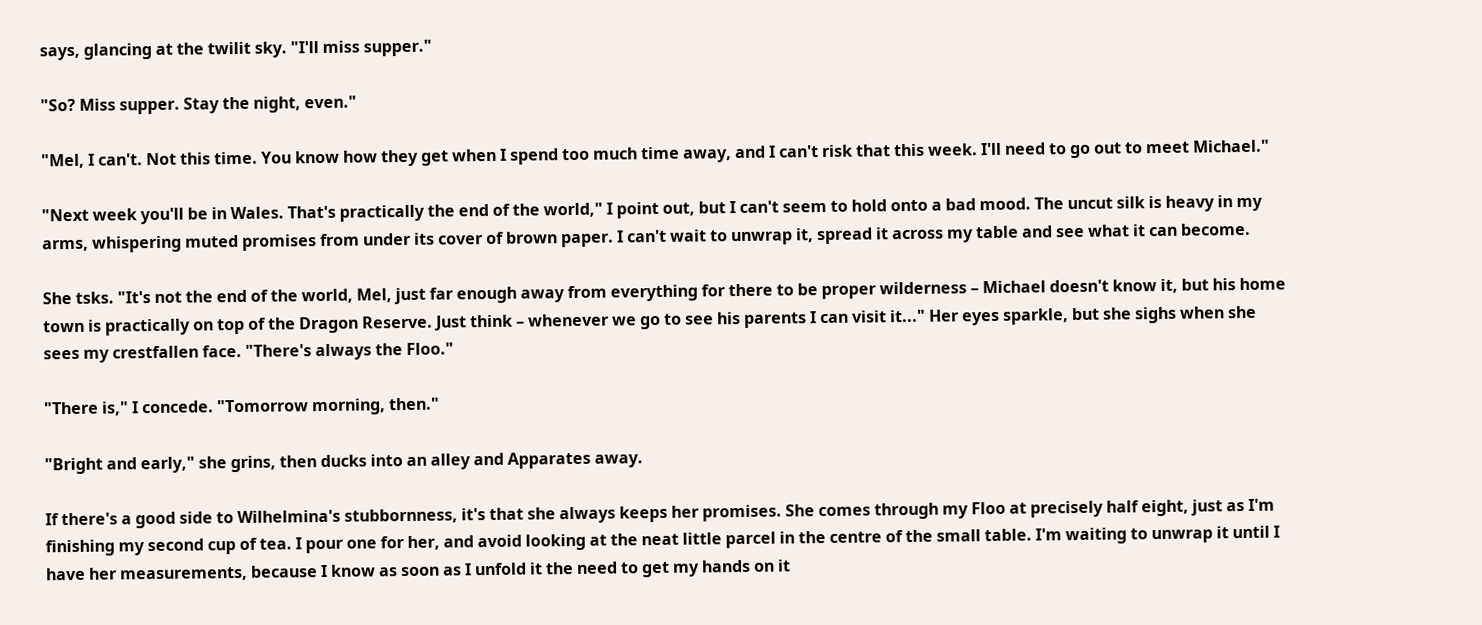says, glancing at the twilit sky. "I'll miss supper."

"So? Miss supper. Stay the night, even."

"Mel, I can't. Not this time. You know how they get when I spend too much time away, and I can't risk that this week. I'll need to go out to meet Michael."

"Next week you'll be in Wales. That's practically the end of the world," I point out, but I can't seem to hold onto a bad mood. The uncut silk is heavy in my arms, whispering muted promises from under its cover of brown paper. I can't wait to unwrap it, spread it across my table and see what it can become.

She tsks. "It's not the end of the world, Mel, just far enough away from everything for there to be proper wilderness – Michael doesn't know it, but his home town is practically on top of the Dragon Reserve. Just think – whenever we go to see his parents I can visit it..." Her eyes sparkle, but she sighs when she sees my crestfallen face. "There's always the Floo."

"There is," I concede. "Tomorrow morning, then."

"Bright and early," she grins, then ducks into an alley and Apparates away.

If there's a good side to Wilhelmina's stubbornness, it's that she always keeps her promises. She comes through my Floo at precisely half eight, just as I'm finishing my second cup of tea. I pour one for her, and avoid looking at the neat little parcel in the centre of the small table. I'm waiting to unwrap it until I have her measurements, because I know as soon as I unfold it the need to get my hands on it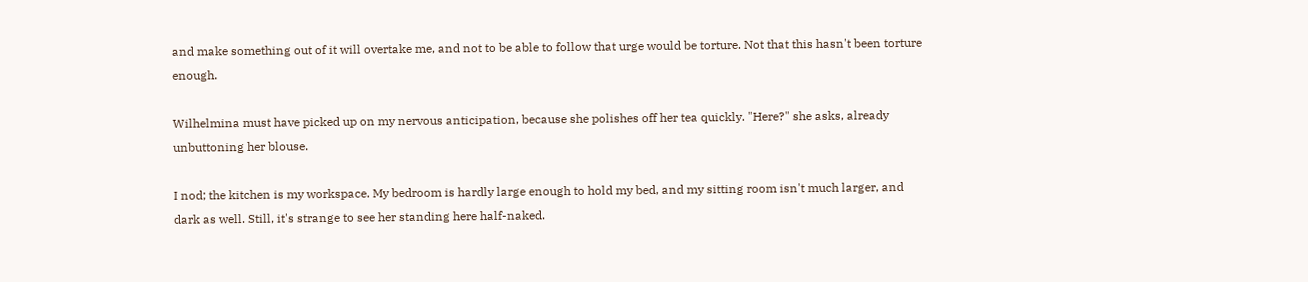and make something out of it will overtake me, and not to be able to follow that urge would be torture. Not that this hasn't been torture enough.

Wilhelmina must have picked up on my nervous anticipation, because she polishes off her tea quickly. "Here?" she asks, already unbuttoning her blouse.

I nod; the kitchen is my workspace. My bedroom is hardly large enough to hold my bed, and my sitting room isn't much larger, and dark as well. Still, it's strange to see her standing here half-naked.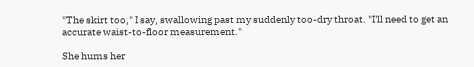"The skirt too," I say, swallowing past my suddenly too-dry throat. "I'll need to get an accurate waist-to-floor measurement."

She hums her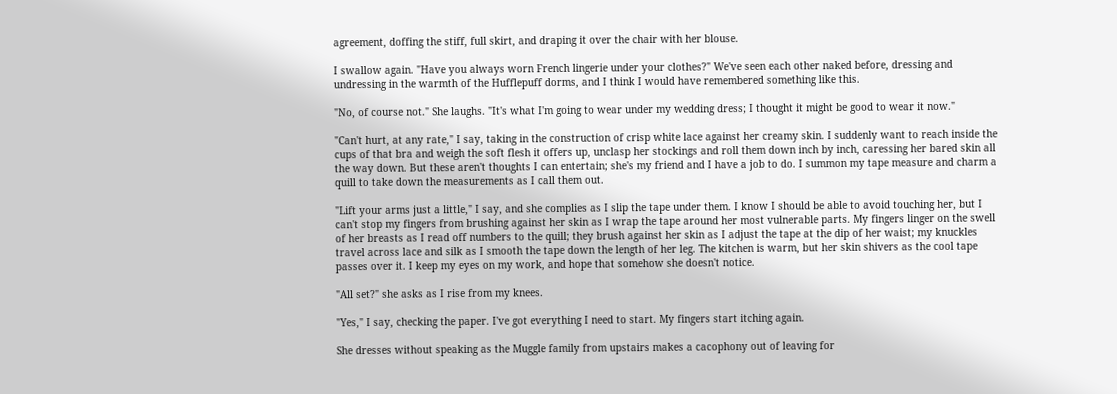agreement, doffing the stiff, full skirt, and draping it over the chair with her blouse.

I swallow again. "Have you always worn French lingerie under your clothes?" We've seen each other naked before, dressing and undressing in the warmth of the Hufflepuff dorms, and I think I would have remembered something like this.

"No, of course not." She laughs. "It's what I'm going to wear under my wedding dress; I thought it might be good to wear it now."

"Can't hurt, at any rate," I say, taking in the construction of crisp white lace against her creamy skin. I suddenly want to reach inside the cups of that bra and weigh the soft flesh it offers up, unclasp her stockings and roll them down inch by inch, caressing her bared skin all the way down. But these aren't thoughts I can entertain; she's my friend and I have a job to do. I summon my tape measure and charm a quill to take down the measurements as I call them out.

"Lift your arms just a little," I say, and she complies as I slip the tape under them. I know I should be able to avoid touching her, but I can't stop my fingers from brushing against her skin as I wrap the tape around her most vulnerable parts. My fingers linger on the swell of her breasts as I read off numbers to the quill; they brush against her skin as I adjust the tape at the dip of her waist; my knuckles travel across lace and silk as I smooth the tape down the length of her leg. The kitchen is warm, but her skin shivers as the cool tape passes over it. I keep my eyes on my work, and hope that somehow she doesn't notice.

"All set?" she asks as I rise from my knees.

"Yes," I say, checking the paper. I've got everything I need to start. My fingers start itching again.

She dresses without speaking as the Muggle family from upstairs makes a cacophony out of leaving for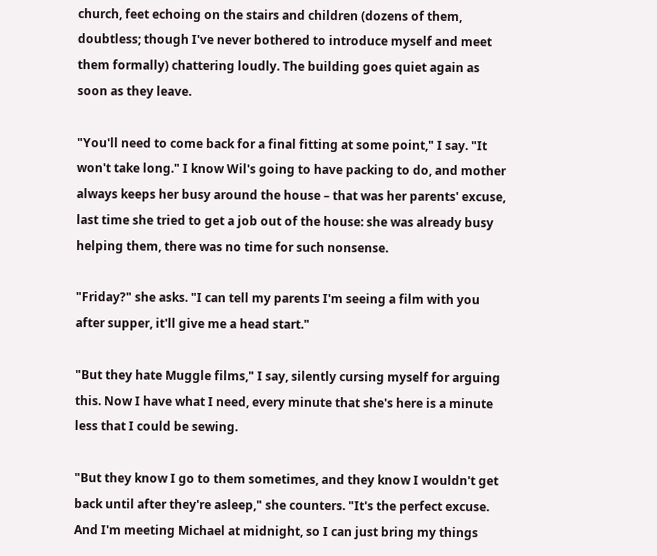church, feet echoing on the stairs and children (dozens of them, doubtless; though I've never bothered to introduce myself and meet them formally) chattering loudly. The building goes quiet again as soon as they leave.

"You'll need to come back for a final fitting at some point," I say. "It won't take long." I know Wil's going to have packing to do, and mother always keeps her busy around the house – that was her parents' excuse, last time she tried to get a job out of the house: she was already busy helping them, there was no time for such nonsense.

"Friday?" she asks. "I can tell my parents I'm seeing a film with you after supper, it'll give me a head start."

"But they hate Muggle films," I say, silently cursing myself for arguing this. Now I have what I need, every minute that she's here is a minute less that I could be sewing.

"But they know I go to them sometimes, and they know I wouldn't get back until after they're asleep," she counters. "It's the perfect excuse. And I'm meeting Michael at midnight, so I can just bring my things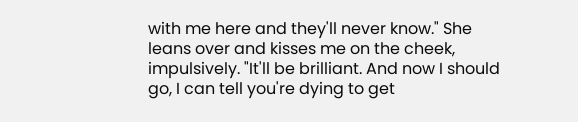with me here and they'll never know." She leans over and kisses me on the cheek, impulsively. "It'll be brilliant. And now I should go, I can tell you're dying to get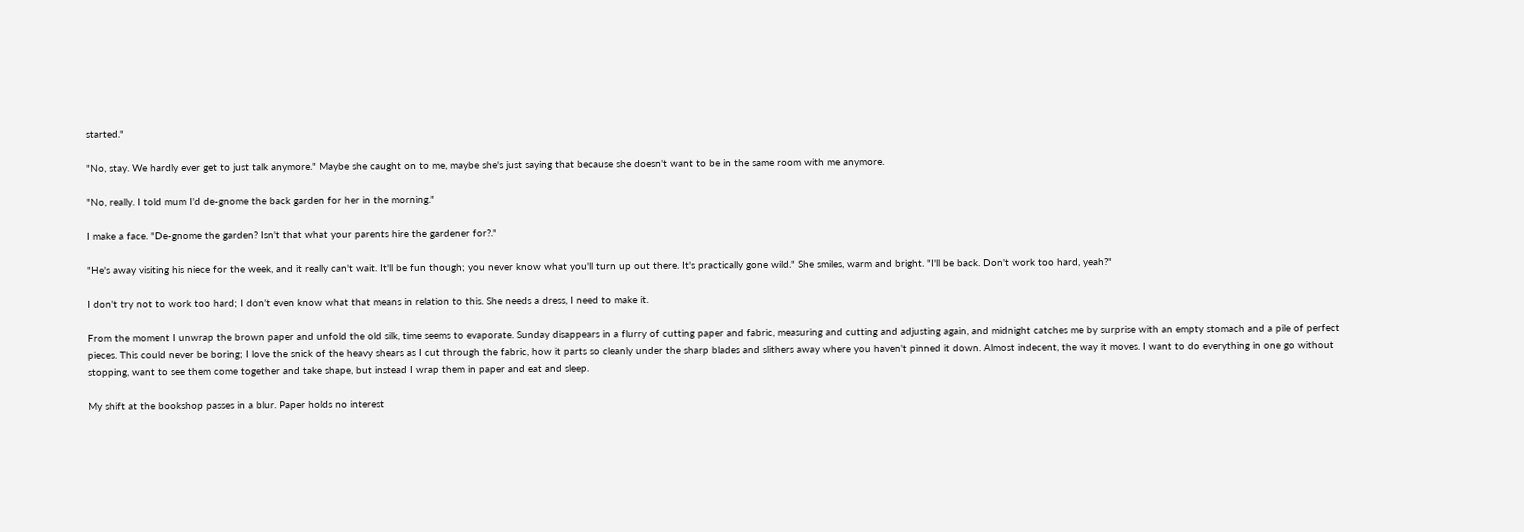started."

"No, stay. We hardly ever get to just talk anymore." Maybe she caught on to me, maybe she's just saying that because she doesn't want to be in the same room with me anymore.

"No, really. I told mum I'd de-gnome the back garden for her in the morning."

I make a face. "De-gnome the garden? Isn't that what your parents hire the gardener for?."

"He's away visiting his niece for the week, and it really can't wait. It'll be fun though; you never know what you'll turn up out there. It's practically gone wild." She smiles, warm and bright. "I'll be back. Don't work too hard, yeah?"

I don't try not to work too hard; I don't even know what that means in relation to this. She needs a dress, I need to make it.

From the moment I unwrap the brown paper and unfold the old silk, time seems to evaporate. Sunday disappears in a flurry of cutting paper and fabric, measuring and cutting and adjusting again, and midnight catches me by surprise with an empty stomach and a pile of perfect pieces. This could never be boring; I love the snick of the heavy shears as I cut through the fabric, how it parts so cleanly under the sharp blades and slithers away where you haven't pinned it down. Almost indecent, the way it moves. I want to do everything in one go without stopping, want to see them come together and take shape, but instead I wrap them in paper and eat and sleep.

My shift at the bookshop passes in a blur. Paper holds no interest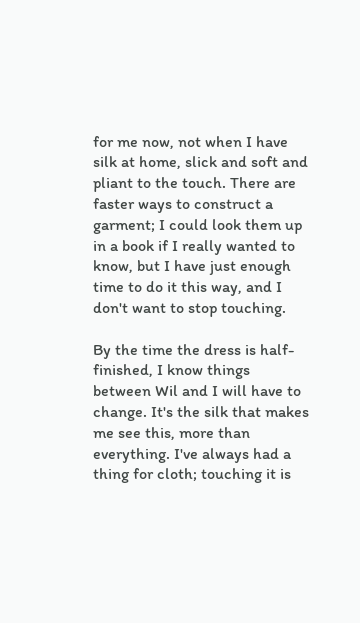for me now, not when I have silk at home, slick and soft and pliant to the touch. There are faster ways to construct a garment; I could look them up in a book if I really wanted to know, but I have just enough time to do it this way, and I don't want to stop touching.

By the time the dress is half-finished, I know things between Wil and I will have to change. It's the silk that makes me see this, more than everything. I've always had a thing for cloth; touching it is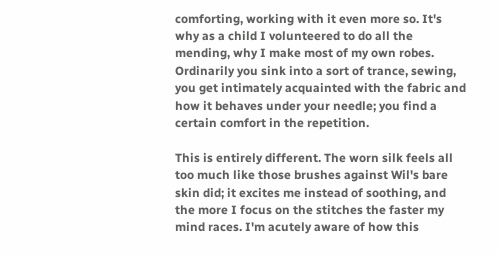comforting, working with it even more so. It's why as a child I volunteered to do all the mending, why I make most of my own robes. Ordinarily you sink into a sort of trance, sewing, you get intimately acquainted with the fabric and how it behaves under your needle; you find a certain comfort in the repetition.

This is entirely different. The worn silk feels all too much like those brushes against Wil's bare skin did; it excites me instead of soothing, and the more I focus on the stitches the faster my mind races. I'm acutely aware of how this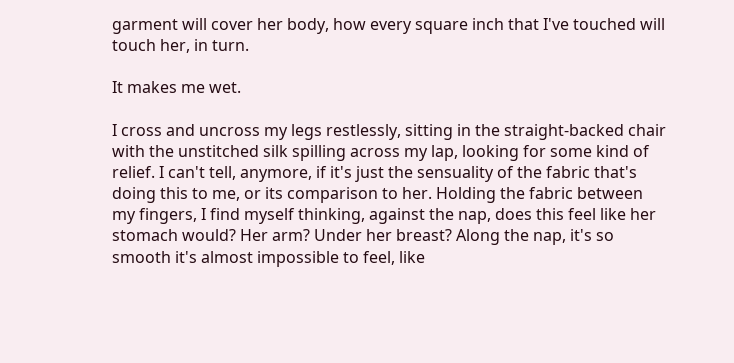garment will cover her body, how every square inch that I've touched will touch her, in turn.

It makes me wet.

I cross and uncross my legs restlessly, sitting in the straight-backed chair with the unstitched silk spilling across my lap, looking for some kind of relief. I can't tell, anymore, if it's just the sensuality of the fabric that's doing this to me, or its comparison to her. Holding the fabric between my fingers, I find myself thinking, against the nap, does this feel like her stomach would? Her arm? Under her breast? Along the nap, it's so smooth it's almost impossible to feel, like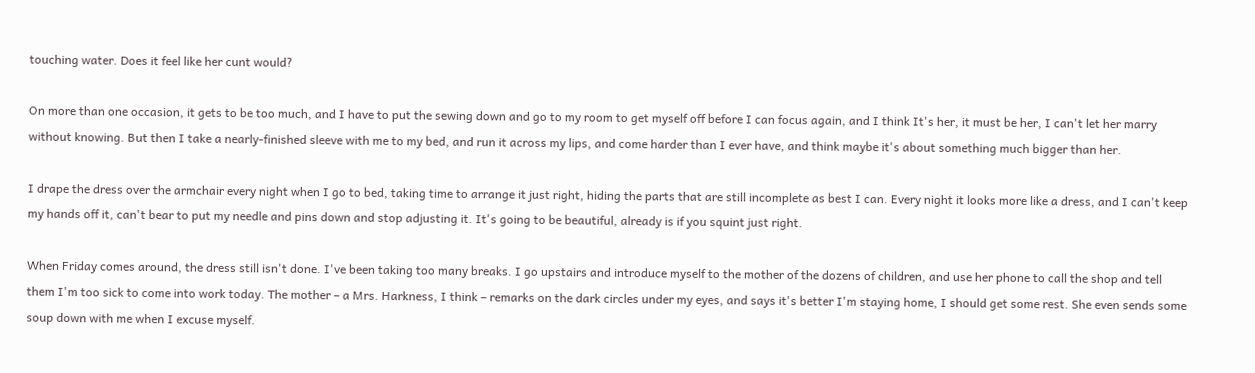touching water. Does it feel like her cunt would?

On more than one occasion, it gets to be too much, and I have to put the sewing down and go to my room to get myself off before I can focus again, and I think It's her, it must be her, I can't let her marry without knowing. But then I take a nearly-finished sleeve with me to my bed, and run it across my lips, and come harder than I ever have, and think maybe it's about something much bigger than her.

I drape the dress over the armchair every night when I go to bed, taking time to arrange it just right, hiding the parts that are still incomplete as best I can. Every night it looks more like a dress, and I can't keep my hands off it, can't bear to put my needle and pins down and stop adjusting it. It's going to be beautiful, already is if you squint just right.

When Friday comes around, the dress still isn't done. I've been taking too many breaks. I go upstairs and introduce myself to the mother of the dozens of children, and use her phone to call the shop and tell them I'm too sick to come into work today. The mother – a Mrs. Harkness, I think – remarks on the dark circles under my eyes, and says it's better I'm staying home, I should get some rest. She even sends some soup down with me when I excuse myself.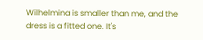Wilhelmina is smaller than me, and the dress is a fitted one. It's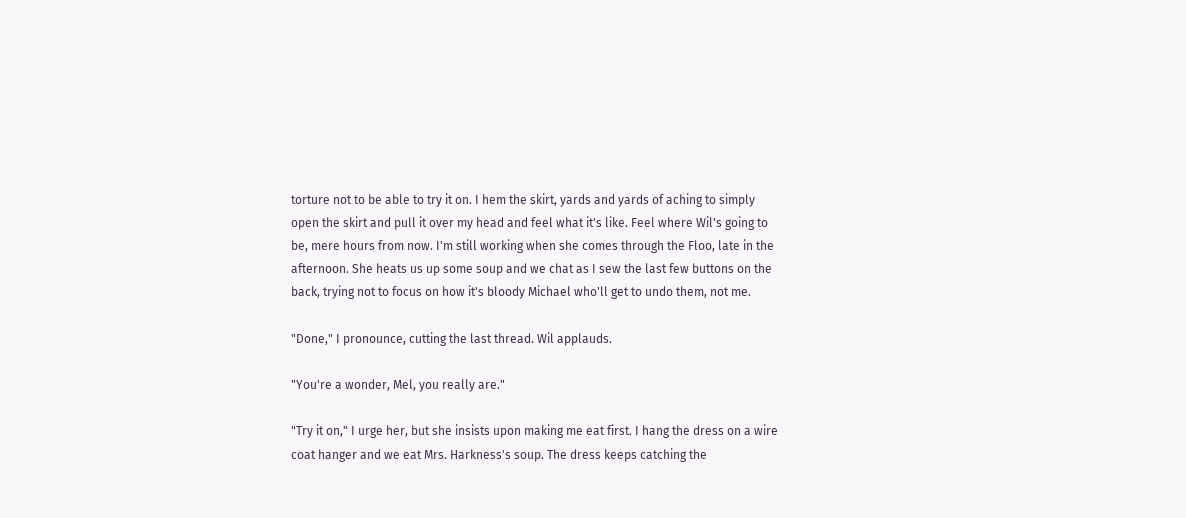torture not to be able to try it on. I hem the skirt, yards and yards of aching to simply open the skirt and pull it over my head and feel what it's like. Feel where Wil's going to be, mere hours from now. I'm still working when she comes through the Floo, late in the afternoon. She heats us up some soup and we chat as I sew the last few buttons on the back, trying not to focus on how it's bloody Michael who'll get to undo them, not me.

"Done," I pronounce, cutting the last thread. Wil applauds.

"You're a wonder, Mel, you really are."

"Try it on," I urge her, but she insists upon making me eat first. I hang the dress on a wire coat hanger and we eat Mrs. Harkness's soup. The dress keeps catching the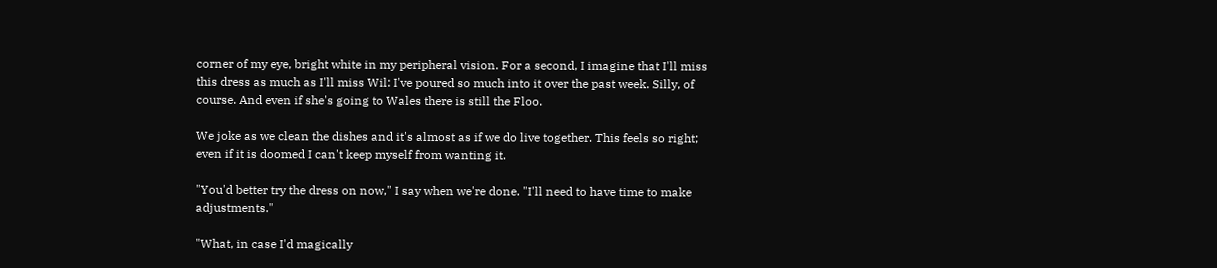corner of my eye, bright white in my peripheral vision. For a second, I imagine that I'll miss this dress as much as I'll miss Wil: I've poured so much into it over the past week. Silly, of course. And even if she's going to Wales there is still the Floo.

We joke as we clean the dishes and it's almost as if we do live together. This feels so right; even if it is doomed I can't keep myself from wanting it.

"You'd better try the dress on now," I say when we're done. "I'll need to have time to make adjustments."

"What, in case I'd magically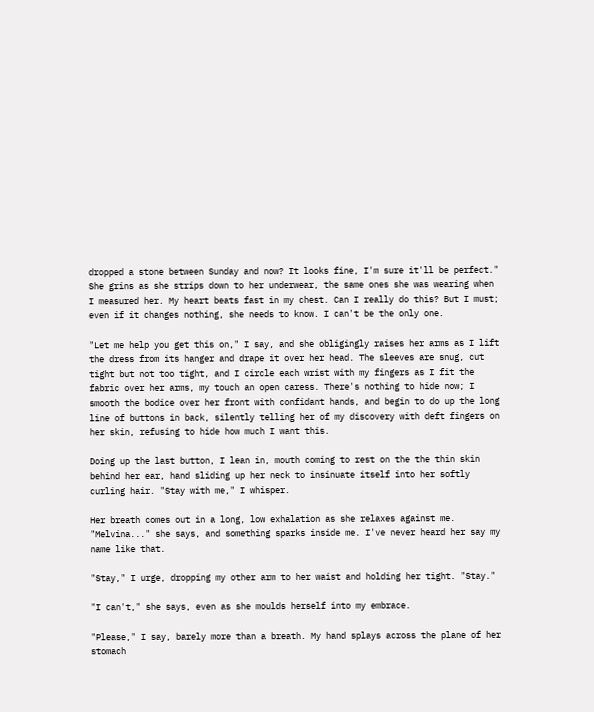dropped a stone between Sunday and now? It looks fine, I'm sure it'll be perfect." She grins as she strips down to her underwear, the same ones she was wearing when I measured her. My heart beats fast in my chest. Can I really do this? But I must; even if it changes nothing, she needs to know. I can't be the only one.

"Let me help you get this on," I say, and she obligingly raises her arms as I lift the dress from its hanger and drape it over her head. The sleeves are snug, cut tight but not too tight, and I circle each wrist with my fingers as I fit the fabric over her arms, my touch an open caress. There's nothing to hide now; I smooth the bodice over her front with confidant hands, and begin to do up the long line of buttons in back, silently telling her of my discovery with deft fingers on her skin, refusing to hide how much I want this.

Doing up the last button, I lean in, mouth coming to rest on the the thin skin behind her ear, hand sliding up her neck to insinuate itself into her softly curling hair. "Stay with me," I whisper.

Her breath comes out in a long, low exhalation as she relaxes against me. "Melvina..." she says, and something sparks inside me. I've never heard her say my name like that.

"Stay," I urge, dropping my other arm to her waist and holding her tight. "Stay."

"I can't," she says, even as she moulds herself into my embrace.

"Please," I say, barely more than a breath. My hand splays across the plane of her stomach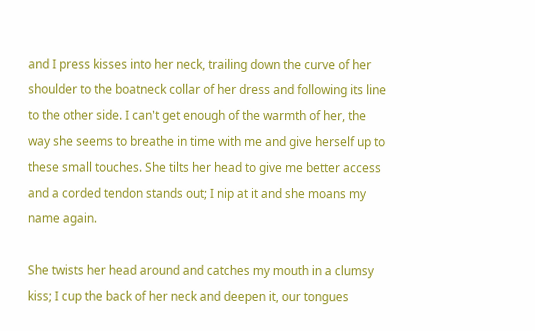and I press kisses into her neck, trailing down the curve of her shoulder to the boatneck collar of her dress and following its line to the other side. I can't get enough of the warmth of her, the way she seems to breathe in time with me and give herself up to these small touches. She tilts her head to give me better access and a corded tendon stands out; I nip at it and she moans my name again.

She twists her head around and catches my mouth in a clumsy kiss; I cup the back of her neck and deepen it, our tongues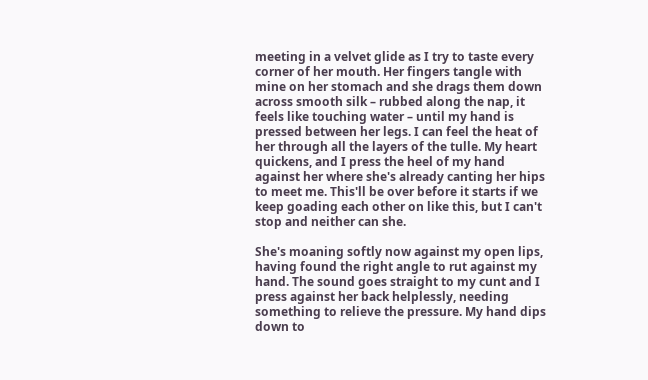meeting in a velvet glide as I try to taste every corner of her mouth. Her fingers tangle with mine on her stomach and she drags them down across smooth silk – rubbed along the nap, it feels like touching water – until my hand is pressed between her legs. I can feel the heat of her through all the layers of the tulle. My heart quickens, and I press the heel of my hand against her where she's already canting her hips to meet me. This'll be over before it starts if we keep goading each other on like this, but I can't stop and neither can she.

She's moaning softly now against my open lips, having found the right angle to rut against my hand. The sound goes straight to my cunt and I press against her back helplessly, needing something to relieve the pressure. My hand dips down to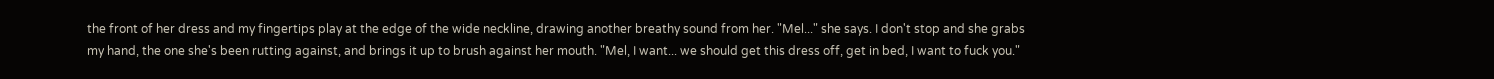the front of her dress and my fingertips play at the edge of the wide neckline, drawing another breathy sound from her. "Mel..." she says. I don't stop and she grabs my hand, the one she's been rutting against, and brings it up to brush against her mouth. "Mel, I want... we should get this dress off, get in bed, I want to fuck you."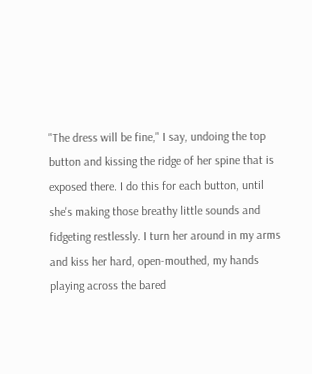"The dress will be fine," I say, undoing the top button and kissing the ridge of her spine that is exposed there. I do this for each button, until she's making those breathy little sounds and fidgeting restlessly. I turn her around in my arms and kiss her hard, open-mouthed, my hands playing across the bared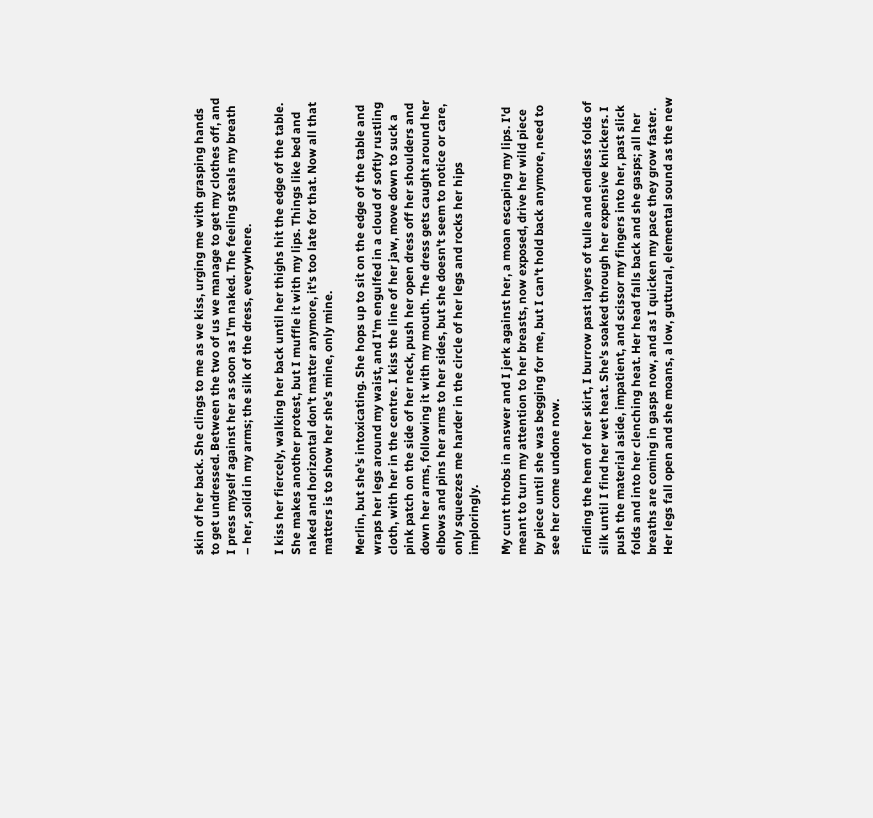skin of her back. She clings to me as we kiss, urging me with grasping hands to get undressed. Between the two of us we manage to get my clothes off, and I press myself against her as soon as I'm naked. The feeling steals my breath – her, solid in my arms; the silk of the dress, everywhere.

I kiss her fiercely, walking her back until her thighs hit the edge of the table. She makes another protest, but I muffle it with my lips. Things like bed and naked and horizontal don't matter anymore, it's too late for that. Now all that matters is to show her she's mine, only mine.

Merlin, but she's intoxicating. She hops up to sit on the edge of the table and wraps her legs around my waist, and I'm engulfed in a cloud of softly rustling cloth, with her in the centre. I kiss the line of her jaw, move down to suck a pink patch on the side of her neck, push her open dress off her shoulders and down her arms, following it with my mouth. The dress gets caught around her elbows and pins her arms to her sides, but she doesn't seem to notice or care, only squeezes me harder in the circle of her legs and rocks her hips imploringly.

My cunt throbs in answer and I jerk against her, a moan escaping my lips. I'd meant to turn my attention to her breasts, now exposed, drive her wild piece by piece until she was begging for me, but I can't hold back anymore, need to see her come undone now.

Finding the hem of her skirt, I burrow past layers of tulle and endless folds of silk until I find her wet heat. She's soaked through her expensive knickers. I push the material aside, impatient, and scissor my fingers into her, past slick folds and into her clenching heat. Her head falls back and she gasps; all her breaths are coming in gasps now, and as I quicken my pace they grow faster. Her legs fall open and she moans, a low, guttural, elemental sound as the new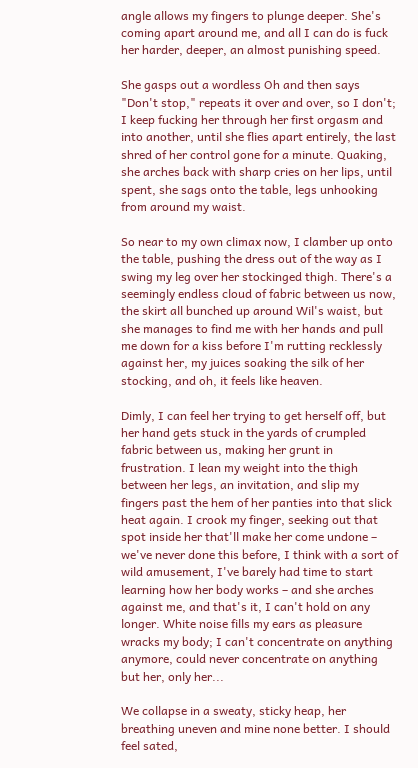angle allows my fingers to plunge deeper. She's coming apart around me, and all I can do is fuck her harder, deeper, an almost punishing speed.

She gasps out a wordless Oh and then says "Don't stop," repeats it over and over, so I don't; I keep fucking her through her first orgasm and into another, until she flies apart entirely, the last shred of her control gone for a minute. Quaking, she arches back with sharp cries on her lips, until spent, she sags onto the table, legs unhooking from around my waist.

So near to my own climax now, I clamber up onto the table, pushing the dress out of the way as I swing my leg over her stockinged thigh. There's a seemingly endless cloud of fabric between us now, the skirt all bunched up around Wil's waist, but she manages to find me with her hands and pull me down for a kiss before I'm rutting recklessly against her, my juices soaking the silk of her stocking, and oh, it feels like heaven.

Dimly, I can feel her trying to get herself off, but her hand gets stuck in the yards of crumpled fabric between us, making her grunt in frustration. I lean my weight into the thigh between her legs, an invitation, and slip my fingers past the hem of her panties into that slick heat again. I crook my finger, seeking out that spot inside her that'll make her come undone – we've never done this before, I think with a sort of wild amusement, I've barely had time to start learning how her body works – and she arches against me, and that's it, I can't hold on any longer. White noise fills my ears as pleasure wracks my body; I can't concentrate on anything anymore, could never concentrate on anything but her, only her...

We collapse in a sweaty, sticky heap, her breathing uneven and mine none better. I should feel sated,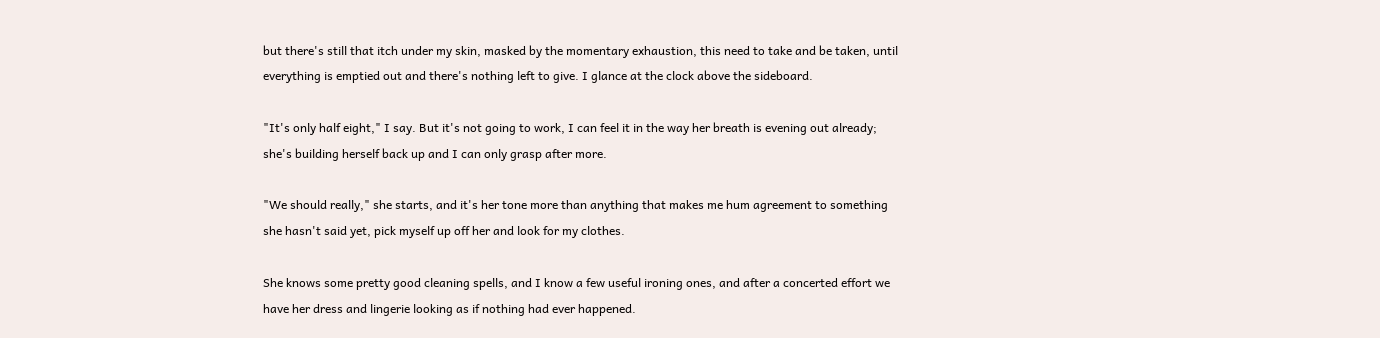but there's still that itch under my skin, masked by the momentary exhaustion, this need to take and be taken, until everything is emptied out and there's nothing left to give. I glance at the clock above the sideboard.

"It's only half eight," I say. But it's not going to work, I can feel it in the way her breath is evening out already; she's building herself back up and I can only grasp after more.

"We should really," she starts, and it's her tone more than anything that makes me hum agreement to something she hasn't said yet, pick myself up off her and look for my clothes.

She knows some pretty good cleaning spells, and I know a few useful ironing ones, and after a concerted effort we have her dress and lingerie looking as if nothing had ever happened.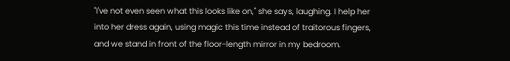"I've not even seen what this looks like on," she says, laughing. I help her into her dress again, using magic this time instead of traitorous fingers, and we stand in front of the floor-length mirror in my bedroom.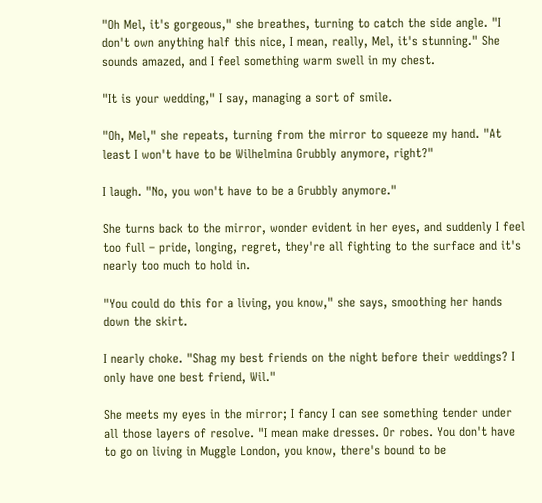"Oh Mel, it's gorgeous," she breathes, turning to catch the side angle. "I don't own anything half this nice, I mean, really, Mel, it's stunning." She sounds amazed, and I feel something warm swell in my chest.

"It is your wedding," I say, managing a sort of smile.

"Oh, Mel," she repeats, turning from the mirror to squeeze my hand. "At least I won't have to be Wilhelmina Grubbly anymore, right?"

I laugh. "No, you won't have to be a Grubbly anymore."

She turns back to the mirror, wonder evident in her eyes, and suddenly I feel too full – pride, longing, regret, they're all fighting to the surface and it's nearly too much to hold in.

"You could do this for a living, you know," she says, smoothing her hands down the skirt.

I nearly choke. "Shag my best friends on the night before their weddings? I only have one best friend, Wil."

She meets my eyes in the mirror; I fancy I can see something tender under all those layers of resolve. "I mean make dresses. Or robes. You don't have to go on living in Muggle London, you know, there's bound to be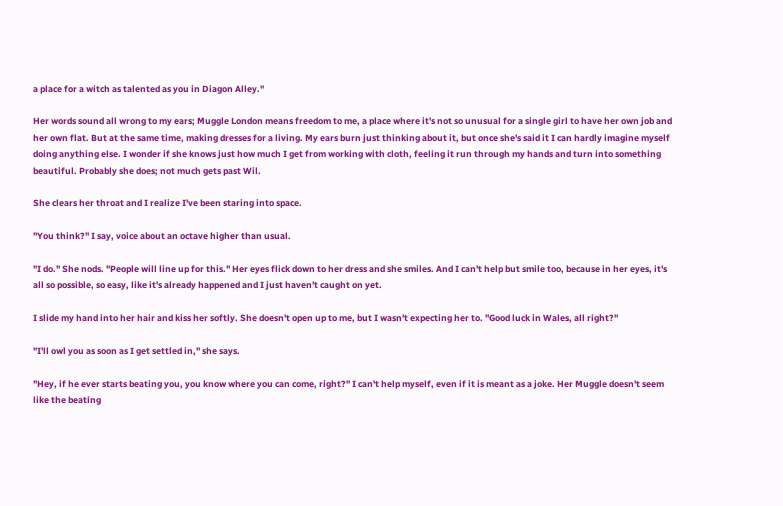a place for a witch as talented as you in Diagon Alley."

Her words sound all wrong to my ears; Muggle London means freedom to me, a place where it's not so unusual for a single girl to have her own job and her own flat. But at the same time, making dresses for a living. My ears burn just thinking about it, but once she's said it I can hardly imagine myself doing anything else. I wonder if she knows just how much I get from working with cloth, feeling it run through my hands and turn into something beautiful. Probably she does; not much gets past Wil.

She clears her throat and I realize I've been staring into space.

"You think?" I say, voice about an octave higher than usual.

"I do." She nods. "People will line up for this." Her eyes flick down to her dress and she smiles. And I can't help but smile too, because in her eyes, it's all so possible, so easy, like it's already happened and I just haven't caught on yet.

I slide my hand into her hair and kiss her softly. She doesn't open up to me, but I wasn't expecting her to. "Good luck in Wales, all right?"

"I'll owl you as soon as I get settled in," she says.

"Hey, if he ever starts beating you, you know where you can come, right?" I can't help myself, even if it is meant as a joke. Her Muggle doesn't seem like the beating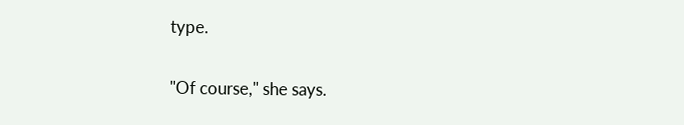type.

"Of course," she says.